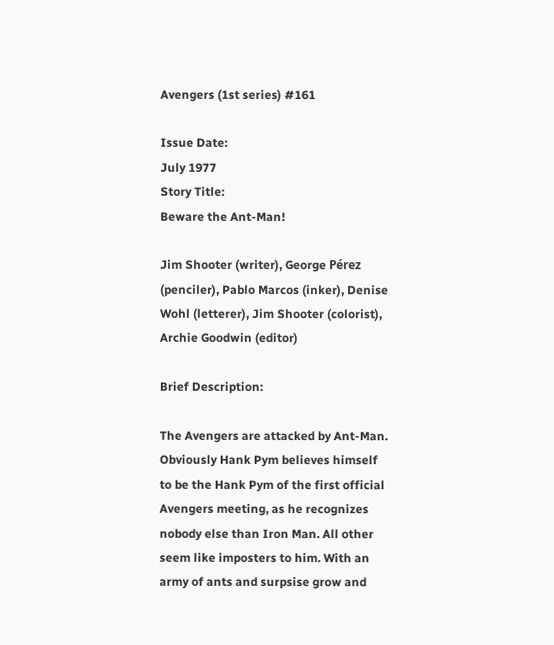Avengers (1st series) #161

Issue Date:
July 1977
Story Title:
Beware the Ant-Man!

Jim Shooter (writer), George Pérez (penciler), Pablo Marcos (inker), Denise Wohl (letterer), Jim Shooter (colorist), Archie Goodwin (editor)

Brief Description:

The Avengers are attacked by Ant-Man. Obviously Hank Pym believes himself to be the Hank Pym of the first official Avengers meeting, as he recognizes nobody else than Iron Man. All other seem like imposters to him. With an army of ants and surpsise grow and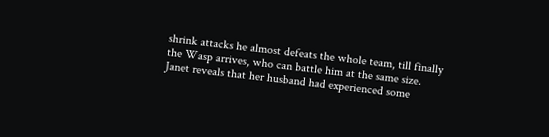shrink attacks he almost defeats the whole team, till finally the Wasp arrives, who can battle him at the same size. Janet reveals that her husband had experienced some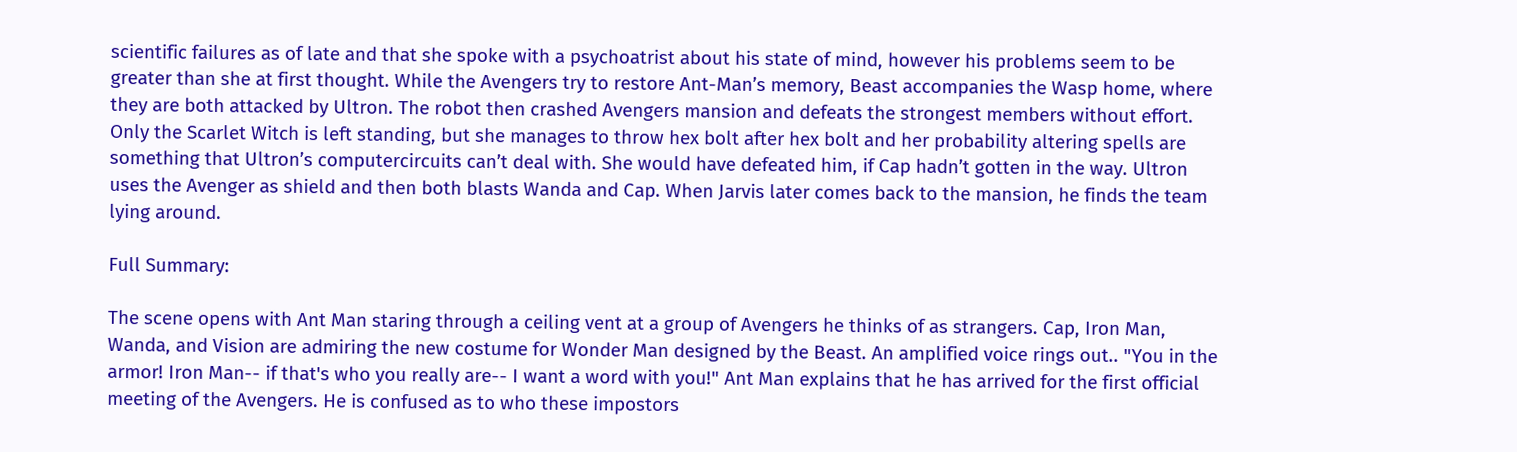scientific failures as of late and that she spoke with a psychoatrist about his state of mind, however his problems seem to be greater than she at first thought. While the Avengers try to restore Ant-Man’s memory, Beast accompanies the Wasp home, where they are both attacked by Ultron. The robot then crashed Avengers mansion and defeats the strongest members without effort. Only the Scarlet Witch is left standing, but she manages to throw hex bolt after hex bolt and her probability altering spells are something that Ultron’s computercircuits can’t deal with. She would have defeated him, if Cap hadn’t gotten in the way. Ultron uses the Avenger as shield and then both blasts Wanda and Cap. When Jarvis later comes back to the mansion, he finds the team lying around.

Full Summary:

The scene opens with Ant Man staring through a ceiling vent at a group of Avengers he thinks of as strangers. Cap, Iron Man, Wanda, and Vision are admiring the new costume for Wonder Man designed by the Beast. An amplified voice rings out.. "You in the armor! Iron Man-- if that's who you really are-- I want a word with you!" Ant Man explains that he has arrived for the first official meeting of the Avengers. He is confused as to who these impostors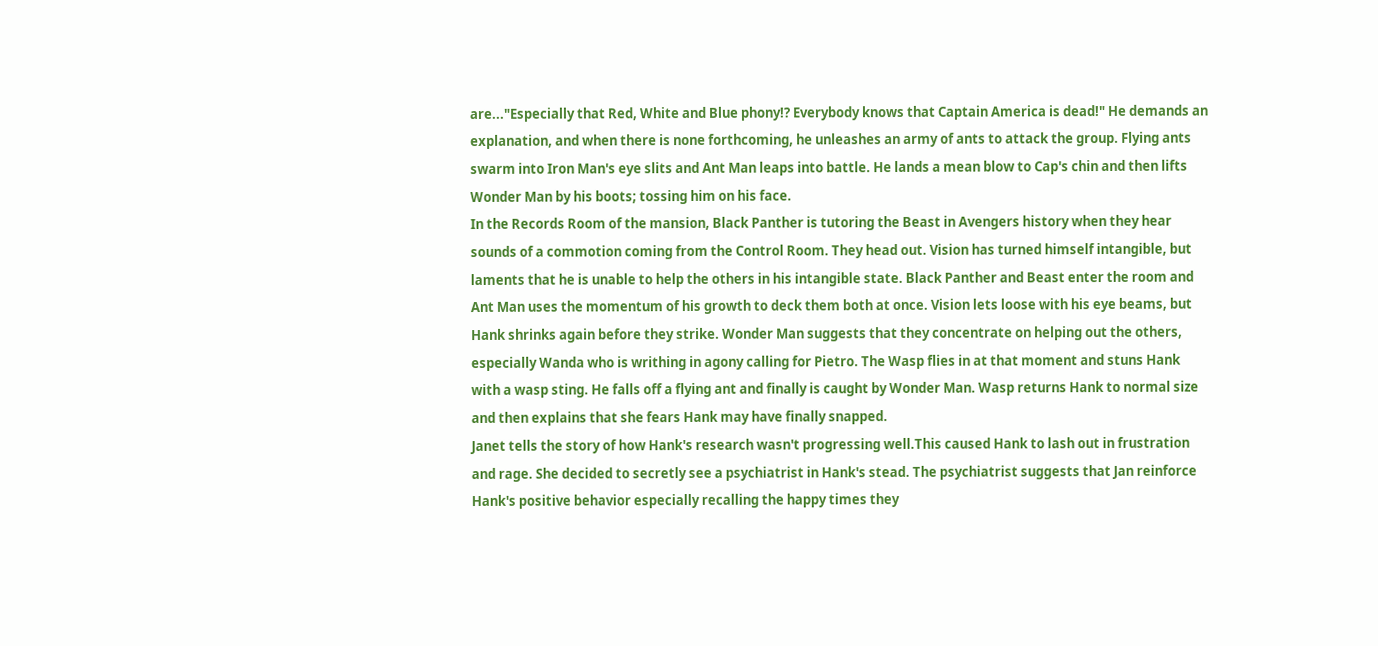are..."Especially that Red, White and Blue phony!? Everybody knows that Captain America is dead!" He demands an explanation, and when there is none forthcoming, he unleashes an army of ants to attack the group. Flying ants swarm into Iron Man's eye slits and Ant Man leaps into battle. He lands a mean blow to Cap's chin and then lifts Wonder Man by his boots; tossing him on his face.
In the Records Room of the mansion, Black Panther is tutoring the Beast in Avengers history when they hear sounds of a commotion coming from the Control Room. They head out. Vision has turned himself intangible, but laments that he is unable to help the others in his intangible state. Black Panther and Beast enter the room and Ant Man uses the momentum of his growth to deck them both at once. Vision lets loose with his eye beams, but Hank shrinks again before they strike. Wonder Man suggests that they concentrate on helping out the others, especially Wanda who is writhing in agony calling for Pietro. The Wasp flies in at that moment and stuns Hank with a wasp sting. He falls off a flying ant and finally is caught by Wonder Man. Wasp returns Hank to normal size and then explains that she fears Hank may have finally snapped.
Janet tells the story of how Hank's research wasn't progressing well.This caused Hank to lash out in frustration and rage. She decided to secretly see a psychiatrist in Hank's stead. The psychiatrist suggests that Jan reinforce Hank's positive behavior especially recalling the happy times they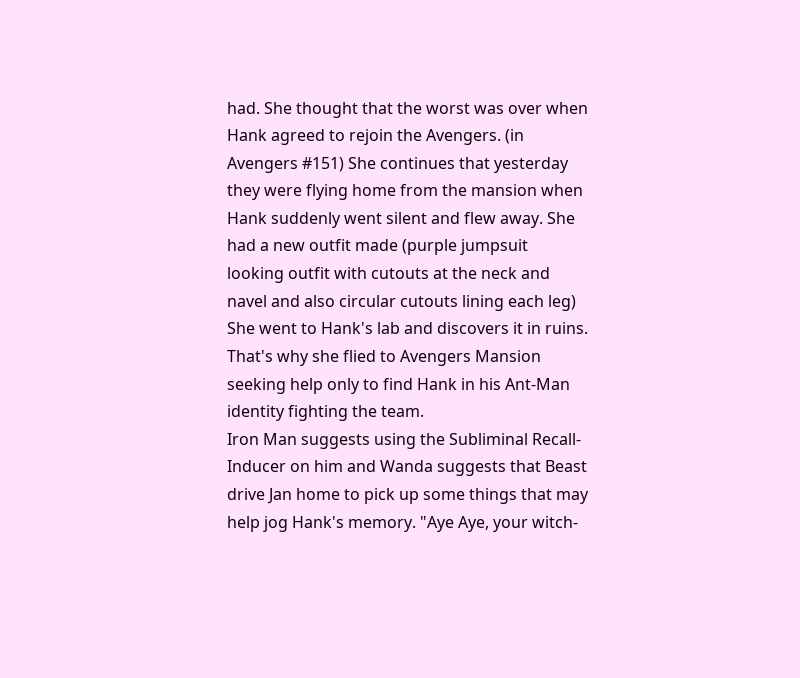had. She thought that the worst was over when Hank agreed to rejoin the Avengers. (in Avengers #151) She continues that yesterday they were flying home from the mansion when Hank suddenly went silent and flew away. She had a new outfit made (purple jumpsuit looking outfit with cutouts at the neck and navel and also circular cutouts lining each leg) She went to Hank's lab and discovers it in ruins. That's why she flied to Avengers Mansion seeking help only to find Hank in his Ant-Man identity fighting the team.
Iron Man suggests using the Subliminal Recall-Inducer on him and Wanda suggests that Beast drive Jan home to pick up some things that may help jog Hank's memory. "Aye Aye, your witch-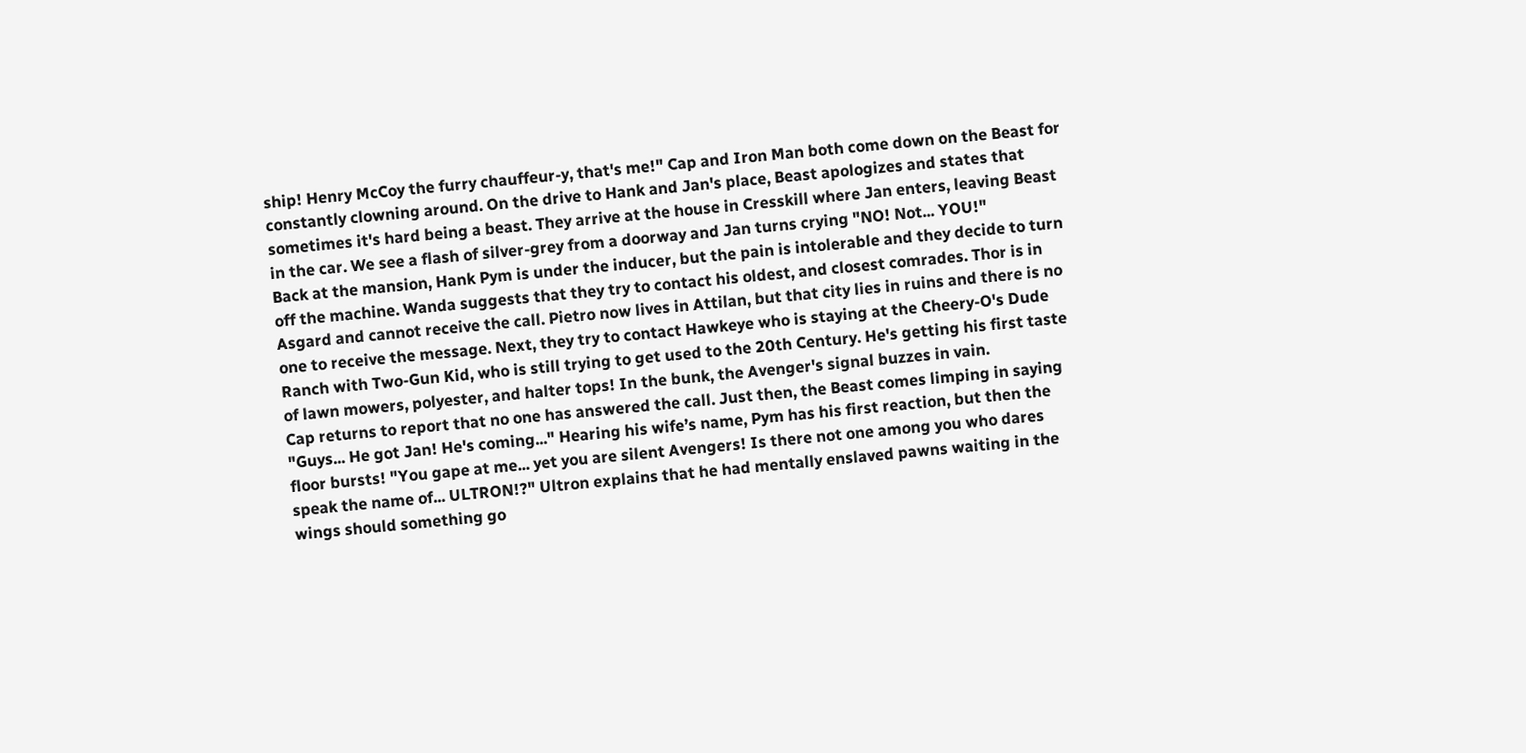ship! Henry McCoy the furry chauffeur-y, that's me!" Cap and Iron Man both come down on the Beast for constantly clowning around. On the drive to Hank and Jan's place, Beast apologizes and states that sometimes it's hard being a beast. They arrive at the house in Cresskill where Jan enters, leaving Beast in the car. We see a flash of silver-grey from a doorway and Jan turns crying "NO! Not... YOU!"
Back at the mansion, Hank Pym is under the inducer, but the pain is intolerable and they decide to turn off the machine. Wanda suggests that they try to contact his oldest, and closest comrades. Thor is in Asgard and cannot receive the call. Pietro now lives in Attilan, but that city lies in ruins and there is no one to receive the message. Next, they try to contact Hawkeye who is staying at the Cheery-O's Dude Ranch with Two-Gun Kid, who is still trying to get used to the 20th Century. He's getting his first taste of lawn mowers, polyester, and halter tops! In the bunk, the Avenger's signal buzzes in vain.
Cap returns to report that no one has answered the call. Just then, the Beast comes limping in saying "Guys... He got Jan! He's coming..." Hearing his wife’s name, Pym has his first reaction, but then the floor bursts! "You gape at me... yet you are silent Avengers! Is there not one among you who dares speak the name of... ULTRON!?" Ultron explains that he had mentally enslaved pawns waiting in the wings should something go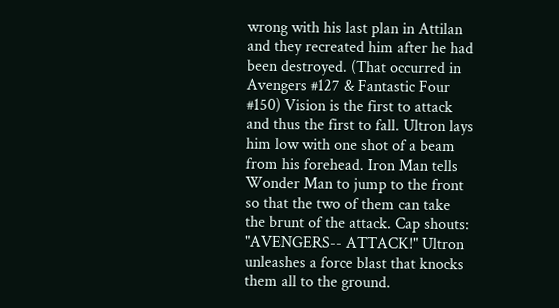wrong with his last plan in Attilan and they recreated him after he had been destroyed. (That occurred in Avengers #127 & Fantastic Four #150) Vision is the first to attack and thus the first to fall. Ultron lays him low with one shot of a beam from his forehead. Iron Man tells Wonder Man to jump to the front so that the two of them can take the brunt of the attack. Cap shouts: "AVENGERS-- ATTACK!" Ultron unleashes a force blast that knocks them all to the ground.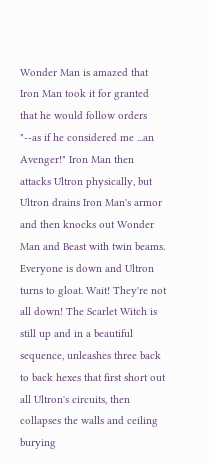Wonder Man is amazed that Iron Man took it for granted that he would follow orders "--as if he considered me ...an Avenger!" Iron Man then attacks Ultron physically, but Ultron drains Iron Man's armor and then knocks out Wonder Man and Beast with twin beams.
Everyone is down and Ultron turns to gloat. Wait! They're not all down! The Scarlet Witch is still up and in a beautiful sequence, unleashes three back to back hexes that first short out all Ultron's circuits, then collapses the walls and ceiling burying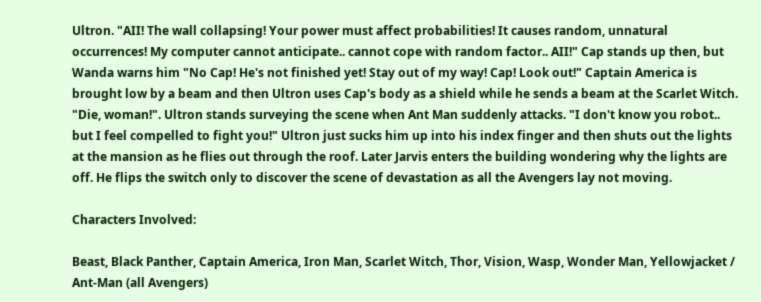Ultron. "AII! The wall collapsing! Your power must affect probabilities! It causes random, unnatural occurrences! My computer cannot anticipate.. cannot cope with random factor.. AII!" Cap stands up then, but Wanda warns him "No Cap! He's not finished yet! Stay out of my way! Cap! Look out!" Captain America is brought low by a beam and then Ultron uses Cap's body as a shield while he sends a beam at the Scarlet Witch. "Die, woman!". Ultron stands surveying the scene when Ant Man suddenly attacks. "I don't know you robot.. but I feel compelled to fight you!" Ultron just sucks him up into his index finger and then shuts out the lights at the mansion as he flies out through the roof. Later Jarvis enters the building wondering why the lights are off. He flips the switch only to discover the scene of devastation as all the Avengers lay not moving.

Characters Involved:

Beast, Black Panther, Captain America, Iron Man, Scarlet Witch, Thor, Vision, Wasp, Wonder Man, Yellowjacket / Ant-Man (all Avengers)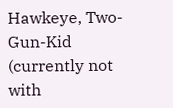Hawkeye, Two-Gun-Kid (currently not with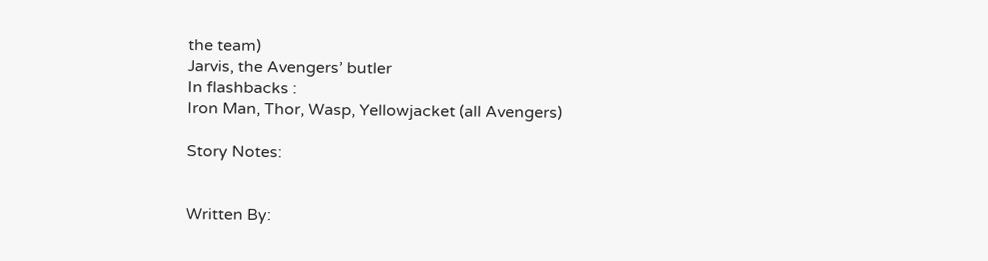the team)
Jarvis, the Avengers’ butler
In flashbacks :
Iron Man, Thor, Wasp, Yellowjacket (all Avengers)

Story Notes:


Written By: